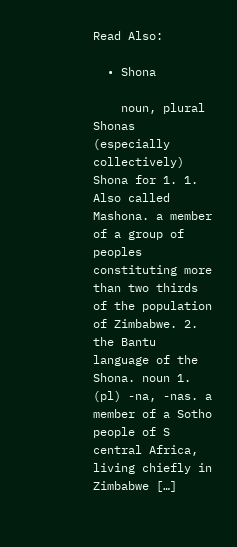Read Also:

  • Shona

    noun, plural Shonas (especially collectively) Shona for 1. 1. Also called Mashona. a member of a group of peoples constituting more than two thirds of the population of Zimbabwe. 2. the Bantu language of the Shona. noun 1. (pl) -na, -nas. a member of a Sotho people of S central Africa, living chiefly in Zimbabwe […]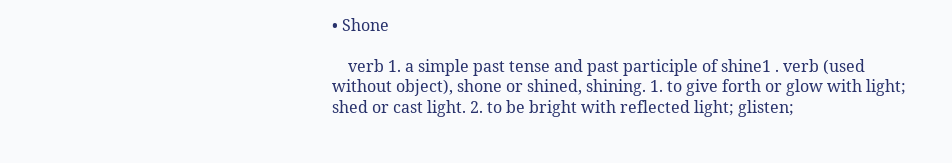• Shone

    verb 1. a simple past tense and past participle of shine1 . verb (used without object), shone or shined, shining. 1. to give forth or glow with light; shed or cast light. 2. to be bright with reflected light; glisten;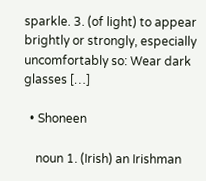sparkle. 3. (of light) to appear brightly or strongly, especially uncomfortably so: Wear dark glasses […]

  • Shoneen

    noun 1. (Irish) an Irishman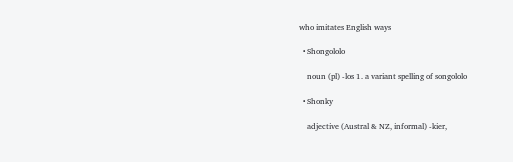who imitates English ways

  • Shongololo

    noun (pl) -los 1. a variant spelling of songololo

  • Shonky

    adjective (Austral & NZ, informal) -kier,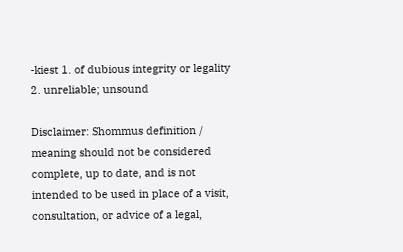-kiest 1. of dubious integrity or legality 2. unreliable; unsound

Disclaimer: Shommus definition / meaning should not be considered complete, up to date, and is not intended to be used in place of a visit, consultation, or advice of a legal,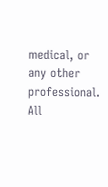medical, or any other professional. All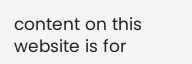content on this website is for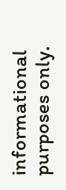informational purposes only.